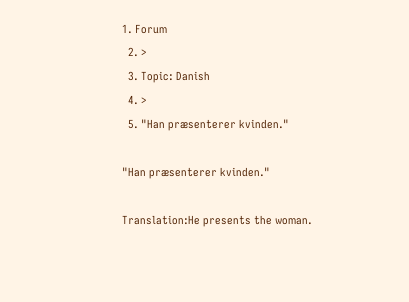1. Forum
  2. >
  3. Topic: Danish
  4. >
  5. "Han præsenterer kvinden."

"Han præsenterer kvinden."

Translation:He presents the woman.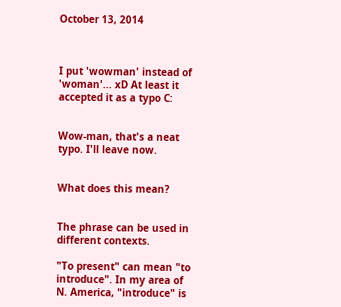October 13, 2014



I put 'wowman' instead of 'woman'... xD At least it accepted it as a typo C:


Wow-man, that's a neat typo. I'll leave now.


What does this mean?


The phrase can be used in different contexts.

"To present" can mean "to introduce". In my area of N. America, "introduce" is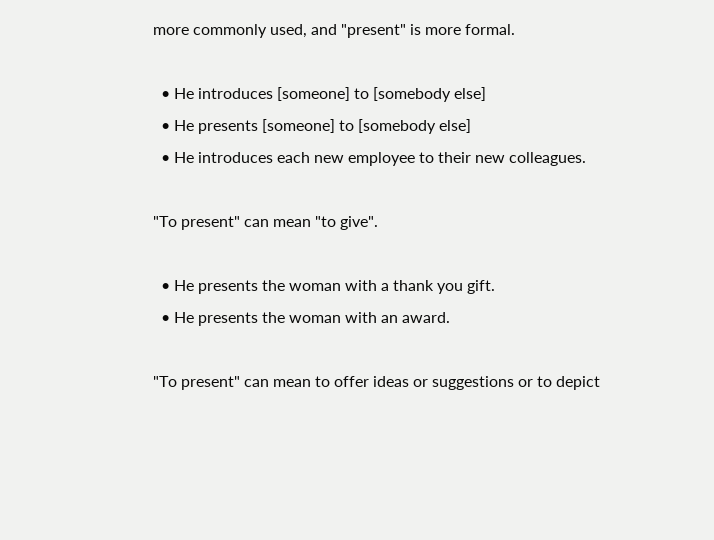more commonly used, and "present" is more formal.

  • He introduces [someone] to [somebody else]
  • He presents [someone] to [somebody else]
  • He introduces each new employee to their new colleagues.

"To present" can mean "to give".

  • He presents the woman with a thank you gift.
  • He presents the woman with an award.

"To present" can mean to offer ideas or suggestions or to depict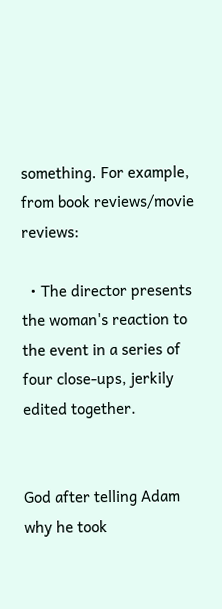something. For example, from book reviews/movie reviews:

  • The director presents the woman's reaction to the event in a series of four close-ups, jerkily edited together.


God after telling Adam why he took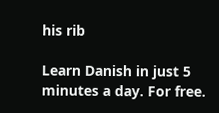his rib

Learn Danish in just 5 minutes a day. For free.